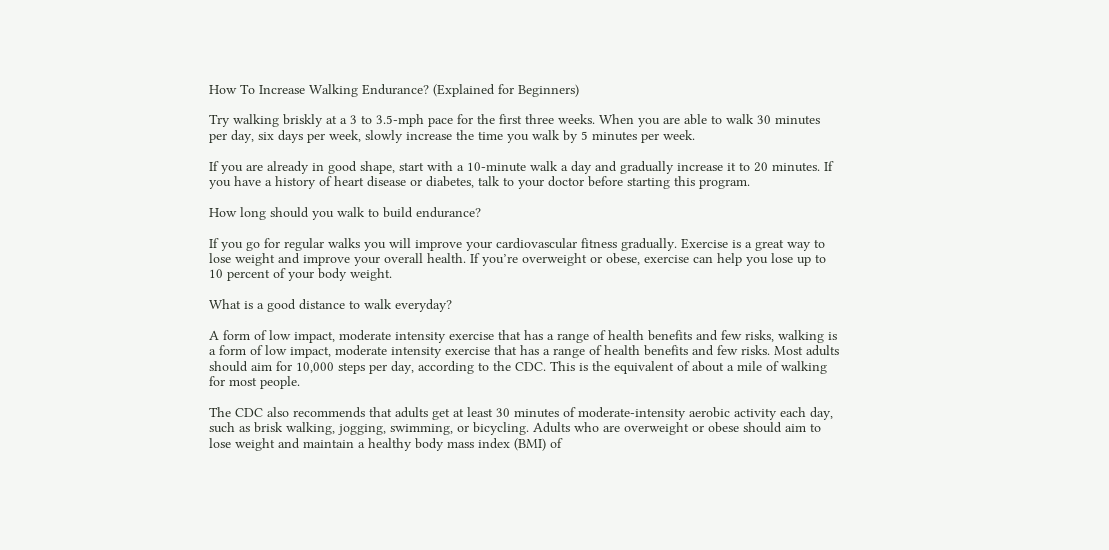How To Increase Walking Endurance? (Explained for Beginners)

Try walking briskly at a 3 to 3.5-mph pace for the first three weeks. When you are able to walk 30 minutes per day, six days per week, slowly increase the time you walk by 5 minutes per week.

If you are already in good shape, start with a 10-minute walk a day and gradually increase it to 20 minutes. If you have a history of heart disease or diabetes, talk to your doctor before starting this program.

How long should you walk to build endurance?

If you go for regular walks you will improve your cardiovascular fitness gradually. Exercise is a great way to lose weight and improve your overall health. If you’re overweight or obese, exercise can help you lose up to 10 percent of your body weight.

What is a good distance to walk everyday?

A form of low impact, moderate intensity exercise that has a range of health benefits and few risks, walking is a form of low impact, moderate intensity exercise that has a range of health benefits and few risks. Most adults should aim for 10,000 steps per day, according to the CDC. This is the equivalent of about a mile of walking for most people.

The CDC also recommends that adults get at least 30 minutes of moderate-intensity aerobic activity each day, such as brisk walking, jogging, swimming, or bicycling. Adults who are overweight or obese should aim to lose weight and maintain a healthy body mass index (BMI) of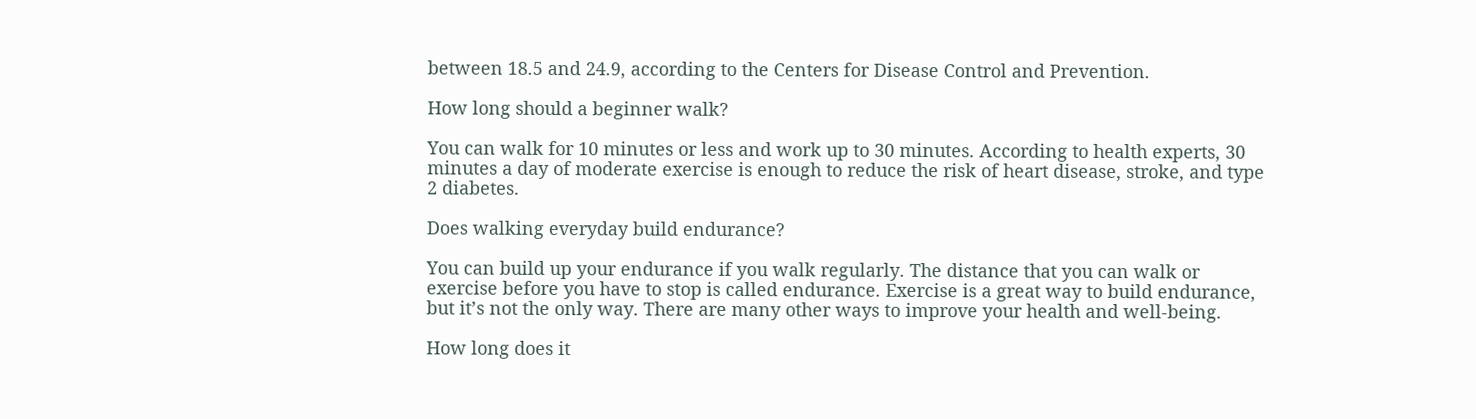between 18.5 and 24.9, according to the Centers for Disease Control and Prevention.

How long should a beginner walk?

You can walk for 10 minutes or less and work up to 30 minutes. According to health experts, 30 minutes a day of moderate exercise is enough to reduce the risk of heart disease, stroke, and type 2 diabetes.

Does walking everyday build endurance?

You can build up your endurance if you walk regularly. The distance that you can walk or exercise before you have to stop is called endurance. Exercise is a great way to build endurance, but it’s not the only way. There are many other ways to improve your health and well-being.

How long does it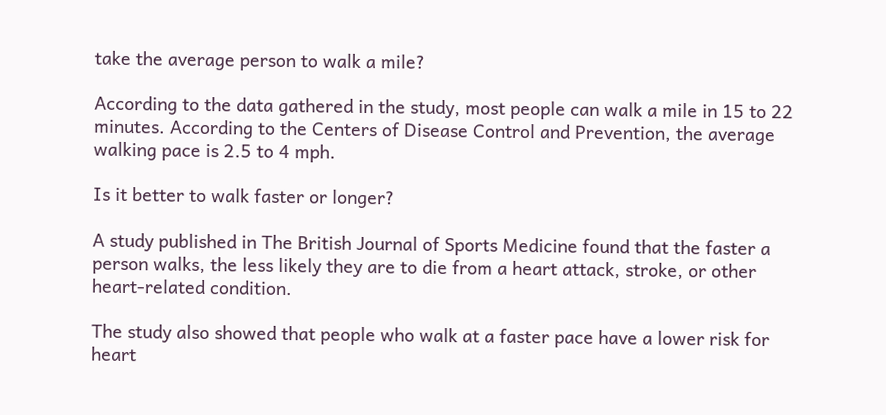take the average person to walk a mile?

According to the data gathered in the study, most people can walk a mile in 15 to 22 minutes. According to the Centers of Disease Control and Prevention, the average walking pace is 2.5 to 4 mph.

Is it better to walk faster or longer?

A study published in The British Journal of Sports Medicine found that the faster a person walks, the less likely they are to die from a heart attack, stroke, or other heart-related condition.

The study also showed that people who walk at a faster pace have a lower risk for heart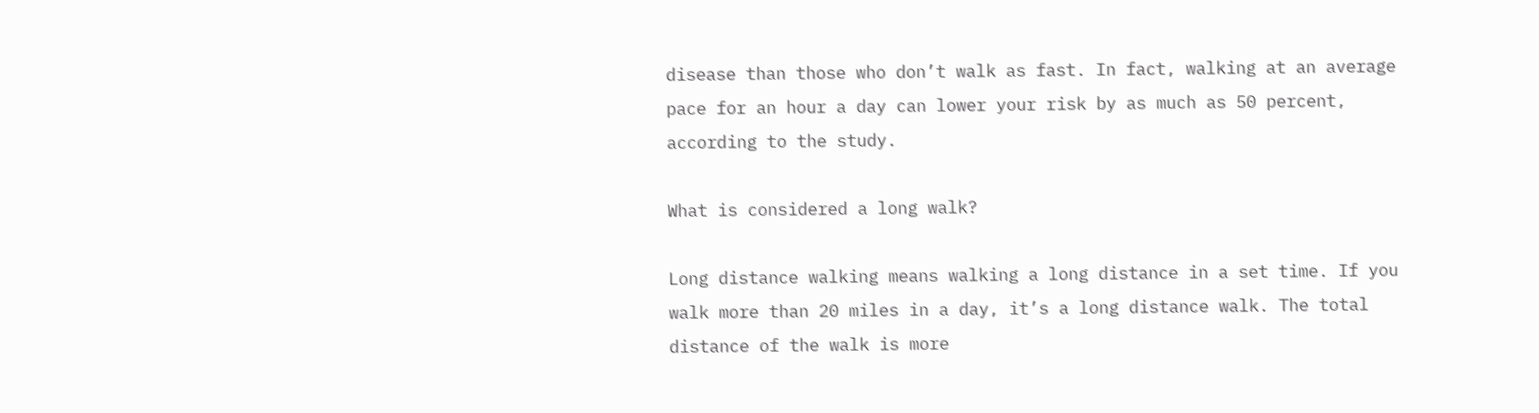disease than those who don’t walk as fast. In fact, walking at an average pace for an hour a day can lower your risk by as much as 50 percent, according to the study.

What is considered a long walk?

Long distance walking means walking a long distance in a set time. If you walk more than 20 miles in a day, it’s a long distance walk. The total distance of the walk is more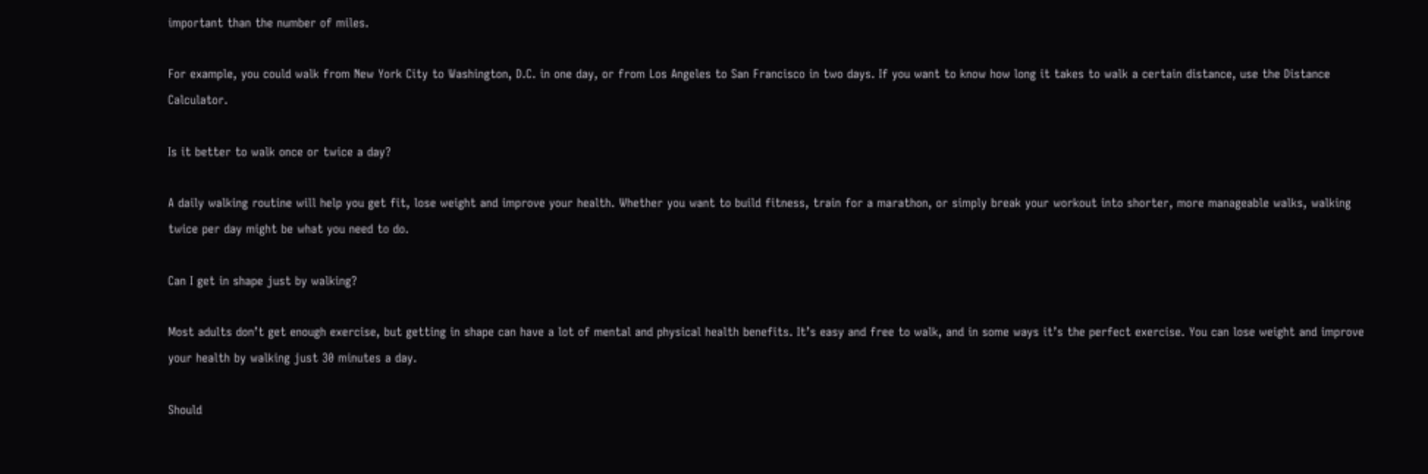important than the number of miles.

For example, you could walk from New York City to Washington, D.C. in one day, or from Los Angeles to San Francisco in two days. If you want to know how long it takes to walk a certain distance, use the Distance Calculator.

Is it better to walk once or twice a day?

A daily walking routine will help you get fit, lose weight and improve your health. Whether you want to build fitness, train for a marathon, or simply break your workout into shorter, more manageable walks, walking twice per day might be what you need to do.

Can I get in shape just by walking?

Most adults don’t get enough exercise, but getting in shape can have a lot of mental and physical health benefits. It’s easy and free to walk, and in some ways it’s the perfect exercise. You can lose weight and improve your health by walking just 30 minutes a day.

Should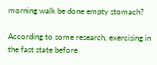morning walk be done empty stomach?

According to some research, exercising in the fast state before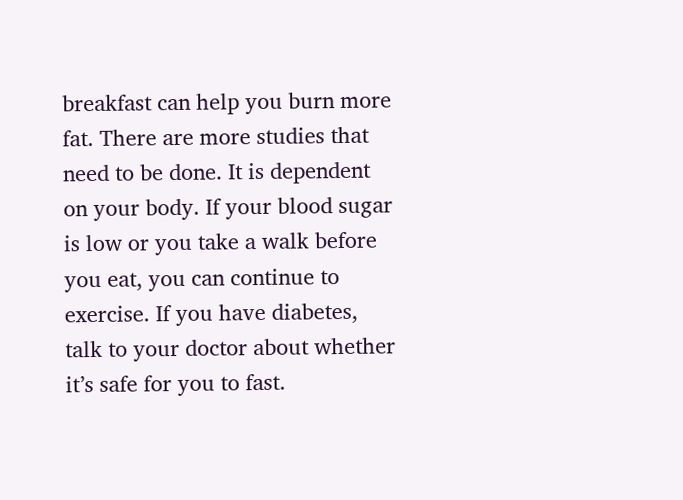breakfast can help you burn more fat. There are more studies that need to be done. It is dependent on your body. If your blood sugar is low or you take a walk before you eat, you can continue to exercise. If you have diabetes, talk to your doctor about whether it’s safe for you to fast.